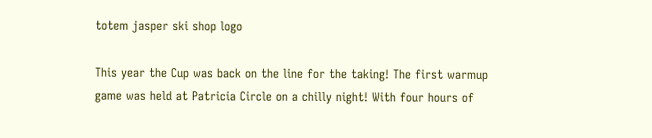totem jasper ski shop logo

This year the Cup was back on the line for the taking! The first warmup game was held at Patricia Circle on a chilly night! With four hours of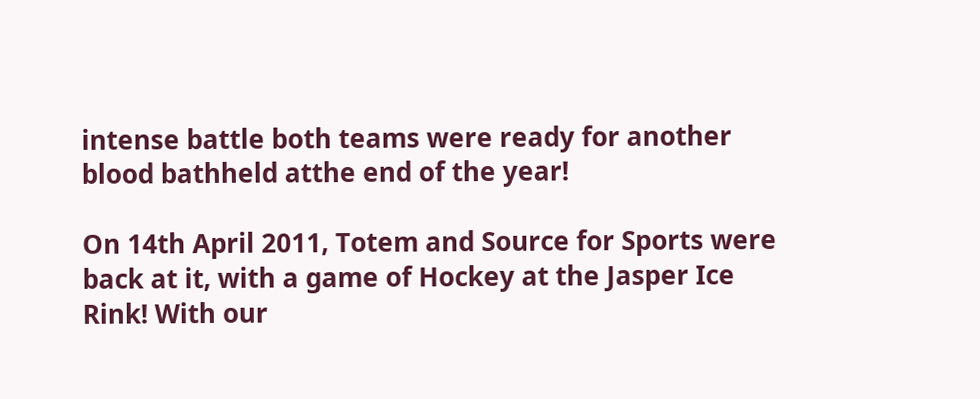intense battle both teams were ready for another blood bathheld atthe end of the year!

On 14th April 2011, Totem and Source for Sports were back at it, with a game of Hockey at the Jasper Ice Rink! With our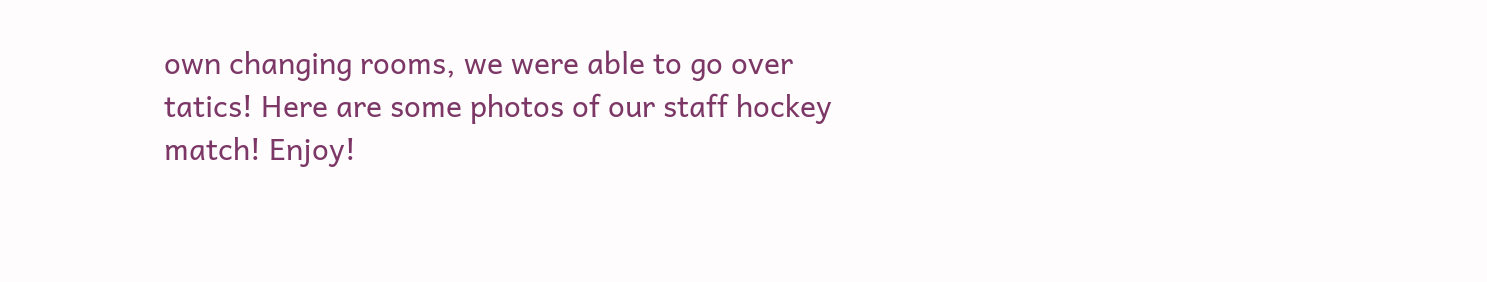own changing rooms, we were able to go over tatics! Here are some photos of our staff hockey match! Enjoy!